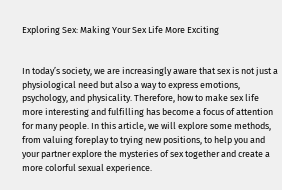Exploring Sex: Making Your Sex Life More Exciting


In today’s society, we are increasingly aware that sex is not just a physiological need but also a way to express emotions, psychology, and physicality. Therefore, how to make sex life more interesting and fulfilling has become a focus of attention for many people. In this article, we will explore some methods, from valuing foreplay to trying new positions, to help you and your partner explore the mysteries of sex together and create a more colorful sexual experience.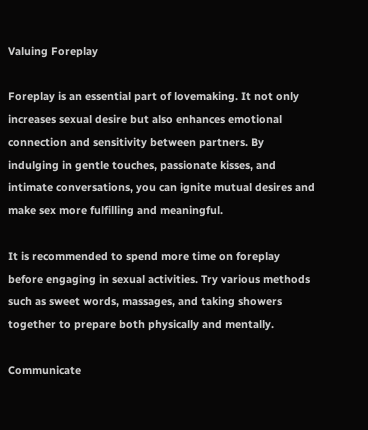Valuing Foreplay

Foreplay is an essential part of lovemaking. It not only increases sexual desire but also enhances emotional connection and sensitivity between partners. By indulging in gentle touches, passionate kisses, and intimate conversations, you can ignite mutual desires and make sex more fulfilling and meaningful.

It is recommended to spend more time on foreplay before engaging in sexual activities. Try various methods such as sweet words, massages, and taking showers together to prepare both physically and mentally.

Communicate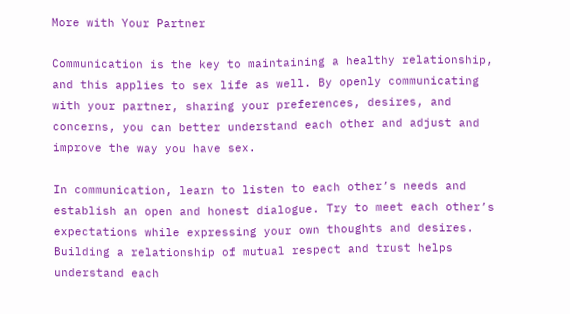More with Your Partner

Communication is the key to maintaining a healthy relationship, and this applies to sex life as well. By openly communicating with your partner, sharing your preferences, desires, and concerns, you can better understand each other and adjust and improve the way you have sex.

In communication, learn to listen to each other’s needs and establish an open and honest dialogue. Try to meet each other’s expectations while expressing your own thoughts and desires. Building a relationship of mutual respect and trust helps understand each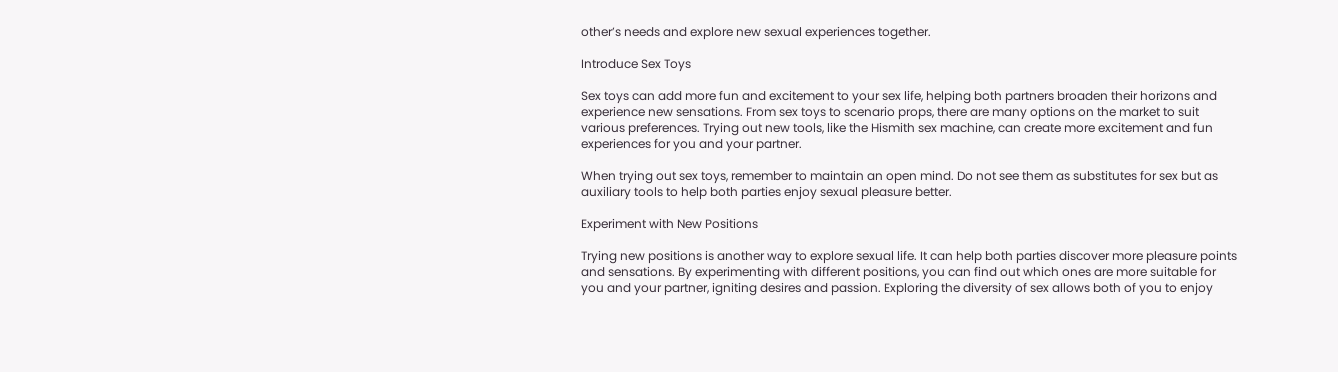other’s needs and explore new sexual experiences together.

Introduce Sex Toys

Sex toys can add more fun and excitement to your sex life, helping both partners broaden their horizons and experience new sensations. From sex toys to scenario props, there are many options on the market to suit various preferences. Trying out new tools, like the Hismith sex machine, can create more excitement and fun experiences for you and your partner.

When trying out sex toys, remember to maintain an open mind. Do not see them as substitutes for sex but as auxiliary tools to help both parties enjoy sexual pleasure better.

Experiment with New Positions

Trying new positions is another way to explore sexual life. It can help both parties discover more pleasure points and sensations. By experimenting with different positions, you can find out which ones are more suitable for you and your partner, igniting desires and passion. Exploring the diversity of sex allows both of you to enjoy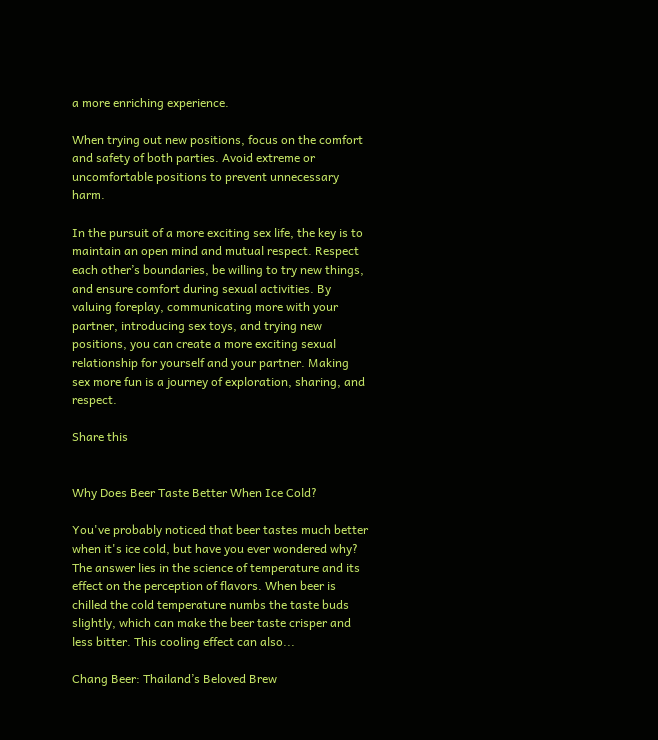a more enriching experience.

When trying out new positions, focus on the comfort and safety of both parties. Avoid extreme or uncomfortable positions to prevent unnecessary harm.

In the pursuit of a more exciting sex life, the key is to maintain an open mind and mutual respect. Respect each other’s boundaries, be willing to try new things, and ensure comfort during sexual activities. By valuing foreplay, communicating more with your partner, introducing sex toys, and trying new positions, you can create a more exciting sexual relationship for yourself and your partner. Making sex more fun is a journey of exploration, sharing, and respect.

Share this


Why Does Beer Taste Better When Ice Cold?

You've probably noticed that beer tastes much better when it's ice cold, but have you ever wondered why? The answer lies in the science of temperature and its effect on the perception of flavors. When beer is chilled the cold temperature numbs the taste buds slightly, which can make the beer taste crisper and less bitter. This cooling effect can also...

Chang Beer: Thailand’s Beloved Brew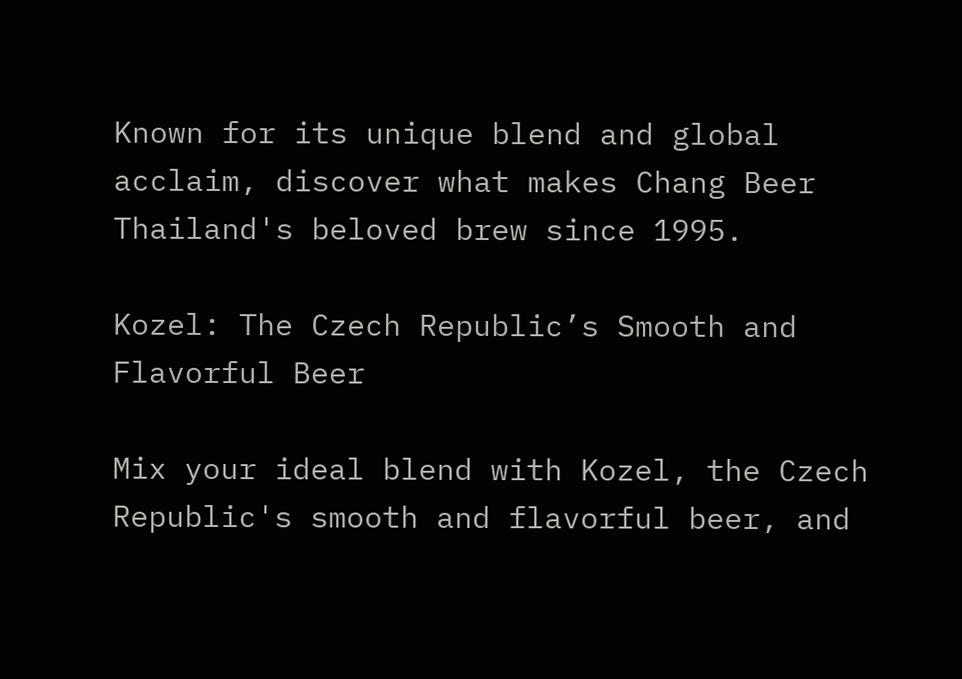Known for its unique blend and global acclaim, discover what makes Chang Beer Thailand's beloved brew since 1995.

Kozel: The Czech Republic’s Smooth and Flavorful Beer

Mix your ideal blend with Kozel, the Czech Republic's smooth and flavorful beer, and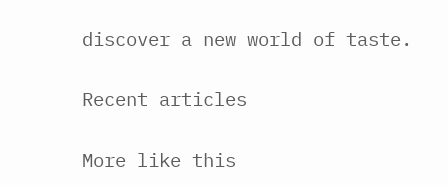discover a new world of taste.

Recent articles

More like this